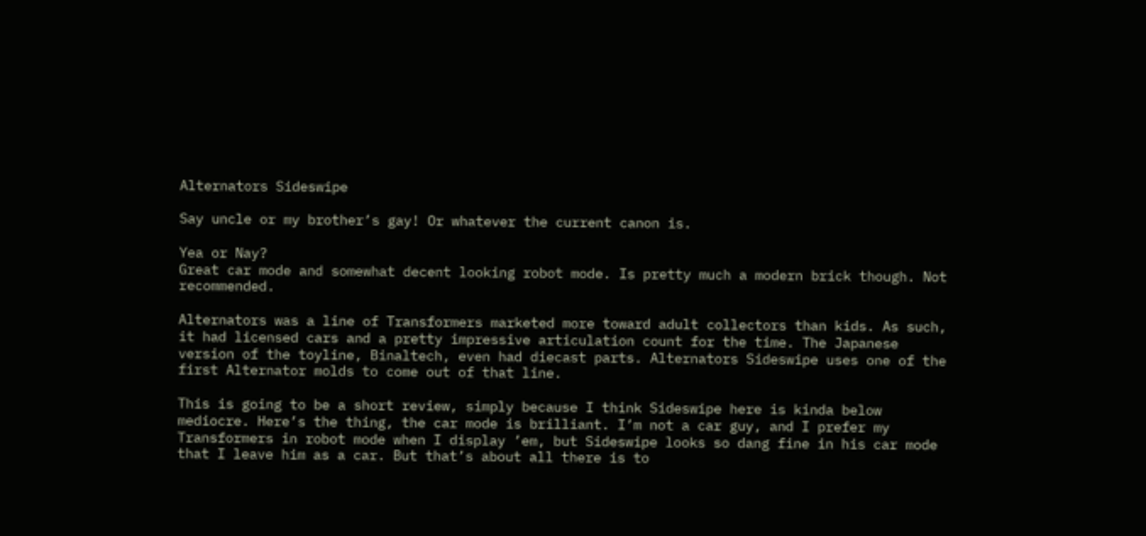Alternators Sideswipe

Say uncle or my brother’s gay! Or whatever the current canon is.

Yea or Nay?
Great car mode and somewhat decent looking robot mode. Is pretty much a modern brick though. Not recommended.

Alternators was a line of Transformers marketed more toward adult collectors than kids. As such, it had licensed cars and a pretty impressive articulation count for the time. The Japanese version of the toyline, Binaltech, even had diecast parts. Alternators Sideswipe uses one of the first Alternator molds to come out of that line.

This is going to be a short review, simply because I think Sideswipe here is kinda below mediocre. Here’s the thing, the car mode is brilliant. I’m not a car guy, and I prefer my Transformers in robot mode when I display ’em, but Sideswipe looks so dang fine in his car mode that I leave him as a car. But that’s about all there is to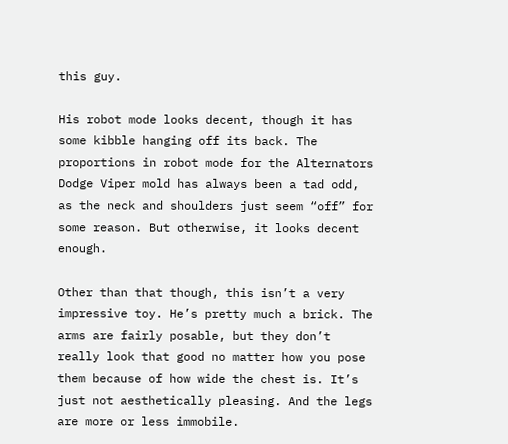this guy.

His robot mode looks decent, though it has some kibble hanging off its back. The proportions in robot mode for the Alternators Dodge Viper mold has always been a tad odd, as the neck and shoulders just seem “off” for some reason. But otherwise, it looks decent enough.

Other than that though, this isn’t a very impressive toy. He’s pretty much a brick. The arms are fairly posable, but they don’t really look that good no matter how you pose them because of how wide the chest is. It’s just not aesthetically pleasing. And the legs are more or less immobile.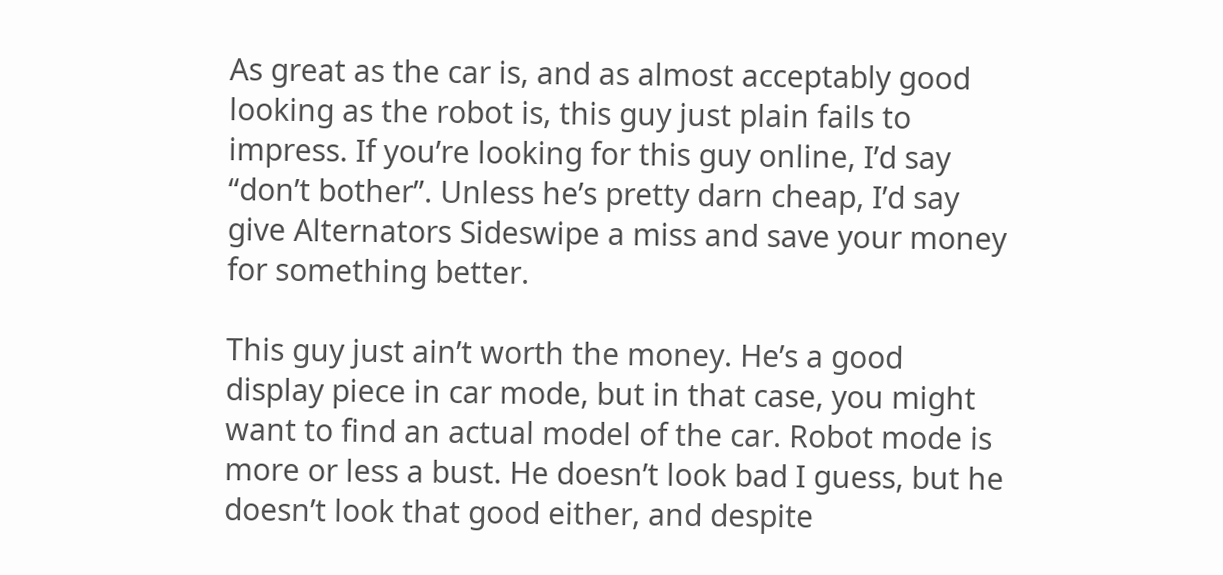As great as the car is, and as almost acceptably good looking as the robot is, this guy just plain fails to impress. If you’re looking for this guy online, I’d say “don’t bother”. Unless he’s pretty darn cheap, I’d say give Alternators Sideswipe a miss and save your money for something better.

This guy just ain’t worth the money. He’s a good display piece in car mode, but in that case, you might want to find an actual model of the car. Robot mode is more or less a bust. He doesn’t look bad I guess, but he doesn’t look that good either, and despite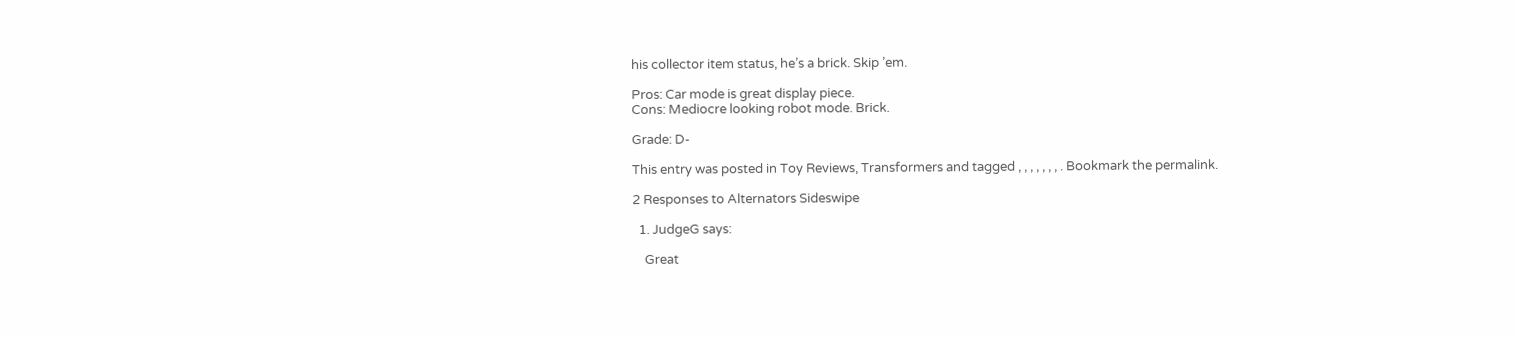his collector item status, he’s a brick. Skip ’em.

Pros: Car mode is great display piece.
Cons: Mediocre looking robot mode. Brick.

Grade: D-

This entry was posted in Toy Reviews, Transformers and tagged , , , , , , , . Bookmark the permalink.

2 Responses to Alternators Sideswipe

  1. JudgeG says:

    Great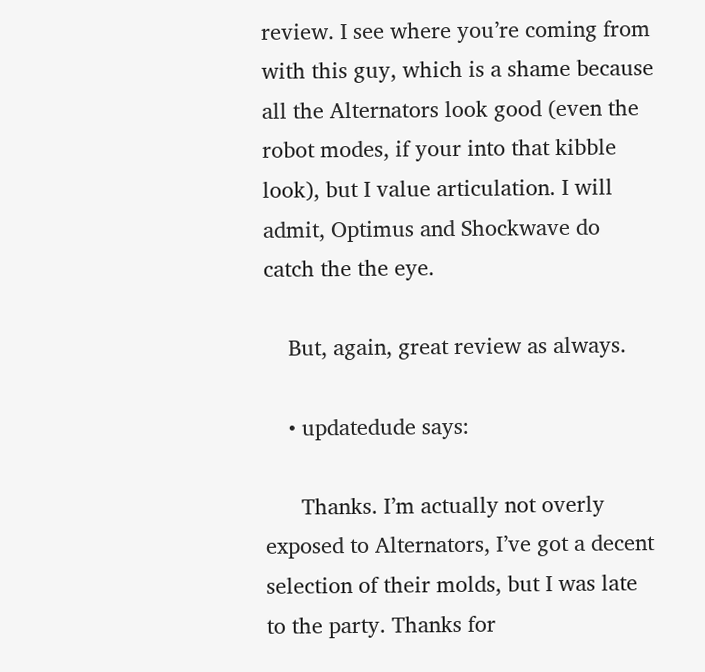review. I see where you’re coming from with this guy, which is a shame because all the Alternators look good (even the robot modes, if your into that kibble look), but I value articulation. I will admit, Optimus and Shockwave do catch the the eye.

    But, again, great review as always.

    • updatedude says:

      Thanks. I’m actually not overly exposed to Alternators, I’ve got a decent selection of their molds, but I was late to the party. Thanks for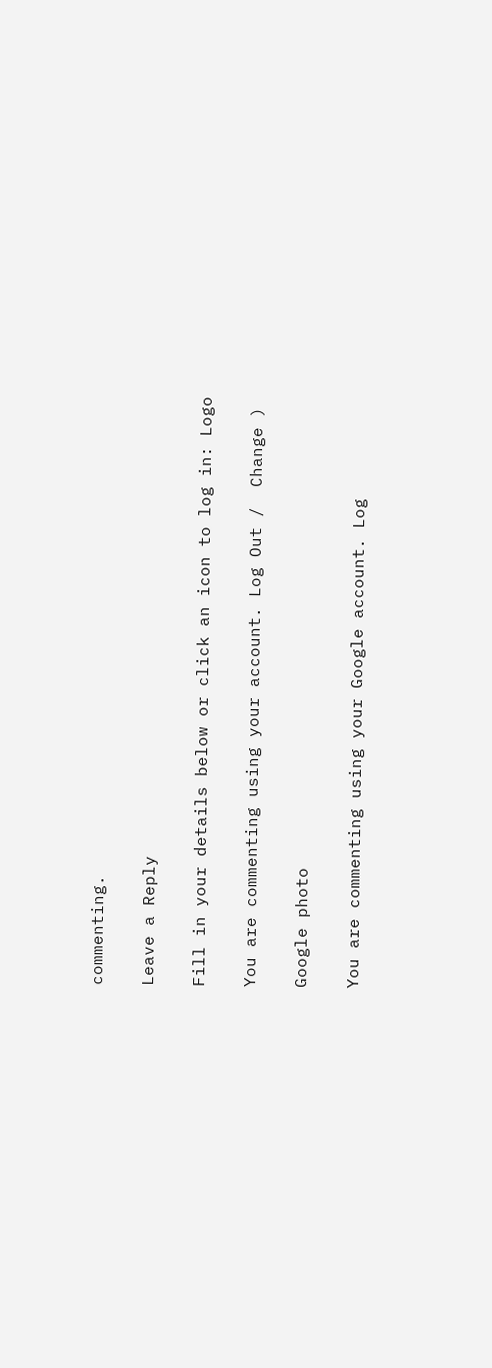commenting.

Leave a Reply

Fill in your details below or click an icon to log in: Logo

You are commenting using your account. Log Out /  Change )

Google photo

You are commenting using your Google account. Log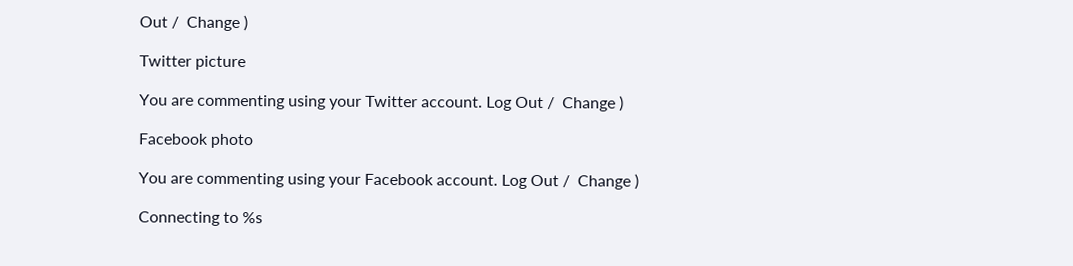Out /  Change )

Twitter picture

You are commenting using your Twitter account. Log Out /  Change )

Facebook photo

You are commenting using your Facebook account. Log Out /  Change )

Connecting to %s